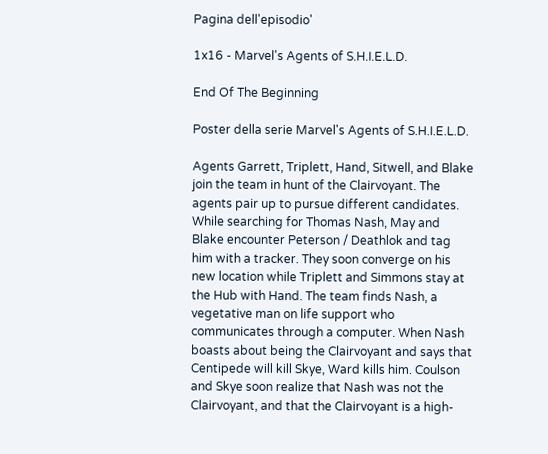Pagina dell'episodio'

1x16 - Marvel's Agents of S.H.I.E.L.D.

End Of The Beginning

Poster della serie Marvel's Agents of S.H.I.E.L.D.

Agents Garrett, Triplett, Hand, Sitwell, and Blake join the team in hunt of the Clairvoyant. The agents pair up to pursue different candidates. While searching for Thomas Nash, May and Blake encounter Peterson / Deathlok and tag him with a tracker. They soon converge on his new location while Triplett and Simmons stay at the Hub with Hand. The team finds Nash, a vegetative man on life support who communicates through a computer. When Nash boasts about being the Clairvoyant and says that Centipede will kill Skye, Ward kills him. Coulson and Skye soon realize that Nash was not the Clairvoyant, and that the Clairvoyant is a high-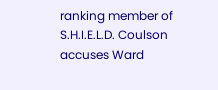ranking member of S.H.I.E.L.D. Coulson accuses Ward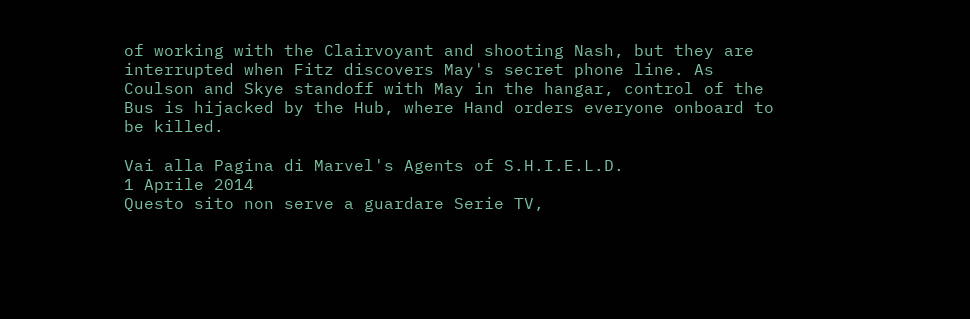of working with the Clairvoyant and shooting Nash, but they are interrupted when Fitz discovers May's secret phone line. As Coulson and Skye standoff with May in the hangar, control of the Bus is hijacked by the Hub, where Hand orders everyone onboard to be killed.

Vai alla Pagina di Marvel's Agents of S.H.I.E.L.D.
1 Aprile 2014
Questo sito non serve a guardare Serie TV,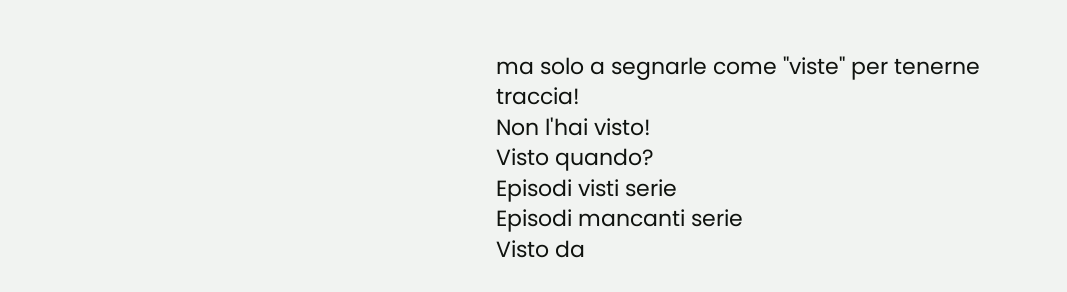ma solo a segnarle come "viste" per tenerne traccia!
Non l'hai visto!
Visto quando?
Episodi visti serie
Episodi mancanti serie
Visto da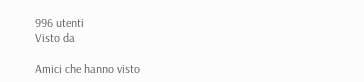996 utenti
Visto da

Amici che hanno visto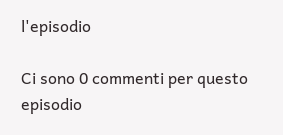l'episodio

Ci sono 0 commenti per questo episodio